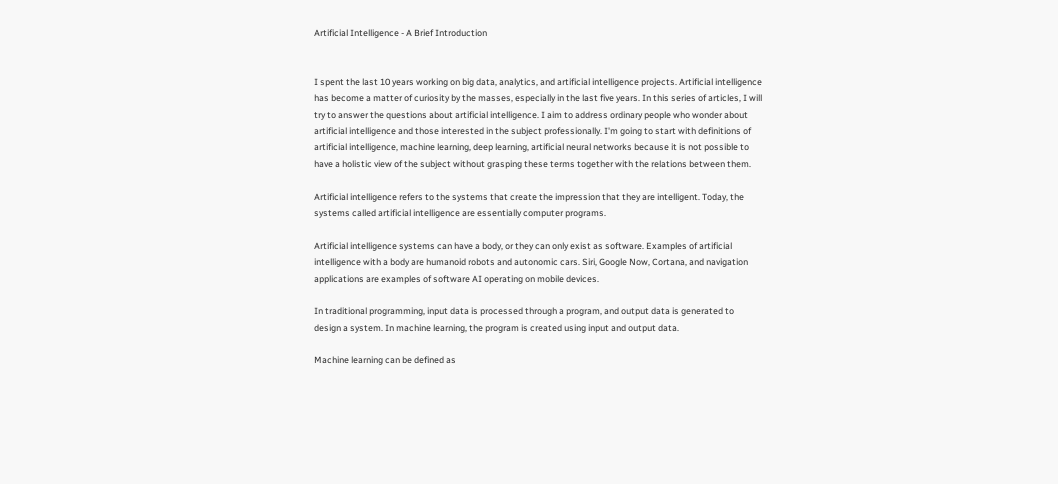Artificial Intelligence - A Brief Introduction


I spent the last 10 years working on big data, analytics, and artificial intelligence projects. Artificial intelligence has become a matter of curiosity by the masses, especially in the last five years. In this series of articles, I will try to answer the questions about artificial intelligence. I aim to address ordinary people who wonder about artificial intelligence and those interested in the subject professionally. I'm going to start with definitions of artificial intelligence, machine learning, deep learning, artificial neural networks because it is not possible to have a holistic view of the subject without grasping these terms together with the relations between them.

Artificial intelligence refers to the systems that create the impression that they are intelligent. Today, the systems called artificial intelligence are essentially computer programs.

Artificial intelligence systems can have a body, or they can only exist as software. Examples of artificial intelligence with a body are humanoid robots and autonomic cars. Siri, Google Now, Cortana, and navigation applications are examples of software AI operating on mobile devices.

In traditional programming, input data is processed through a program, and output data is generated to design a system. In machine learning, the program is created using input and output data.

Machine learning can be defined as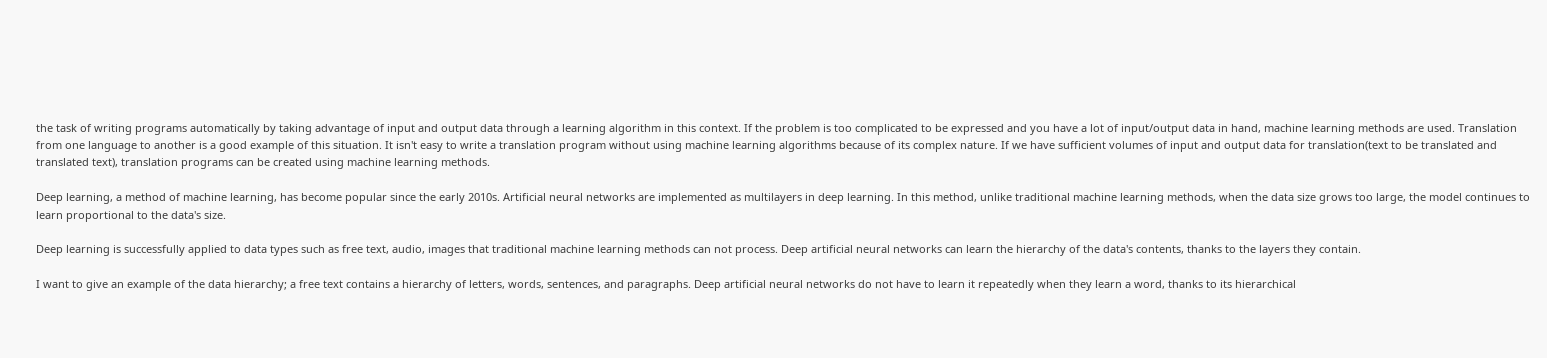the task of writing programs automatically by taking advantage of input and output data through a learning algorithm in this context. If the problem is too complicated to be expressed and you have a lot of input/output data in hand, machine learning methods are used. Translation from one language to another is a good example of this situation. It isn't easy to write a translation program without using machine learning algorithms because of its complex nature. If we have sufficient volumes of input and output data for translation(text to be translated and translated text), translation programs can be created using machine learning methods.

Deep learning, a method of machine learning, has become popular since the early 2010s. Artificial neural networks are implemented as multilayers in deep learning. In this method, unlike traditional machine learning methods, when the data size grows too large, the model continues to learn proportional to the data's size.

Deep learning is successfully applied to data types such as free text, audio, images that traditional machine learning methods can not process. Deep artificial neural networks can learn the hierarchy of the data's contents, thanks to the layers they contain.

I want to give an example of the data hierarchy; a free text contains a hierarchy of letters, words, sentences, and paragraphs. Deep artificial neural networks do not have to learn it repeatedly when they learn a word, thanks to its hierarchical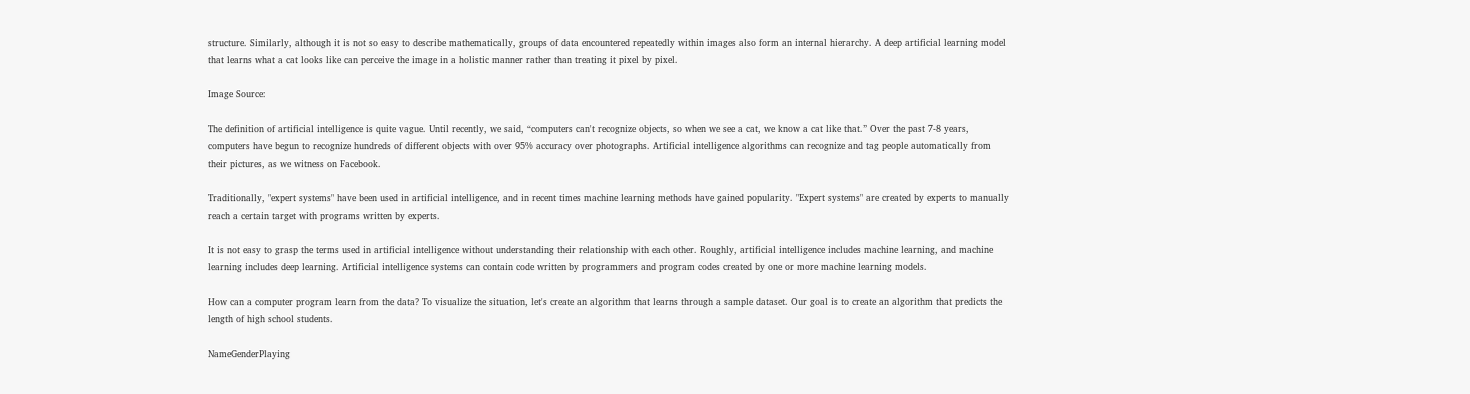structure. Similarly, although it is not so easy to describe mathematically, groups of data encountered repeatedly within images also form an internal hierarchy. A deep artificial learning model that learns what a cat looks like can perceive the image in a holistic manner rather than treating it pixel by pixel.

Image Source:

The definition of artificial intelligence is quite vague. Until recently, we said, “computers can't recognize objects, so when we see a cat, we know a cat like that.” Over the past 7-8 years, computers have begun to recognize hundreds of different objects with over 95% accuracy over photographs. Artificial intelligence algorithms can recognize and tag people automatically from their pictures, as we witness on Facebook.

Traditionally, "expert systems" have been used in artificial intelligence, and in recent times machine learning methods have gained popularity. "Expert systems" are created by experts to manually reach a certain target with programs written by experts.

It is not easy to grasp the terms used in artificial intelligence without understanding their relationship with each other. Roughly, artificial intelligence includes machine learning, and machine learning includes deep learning. Artificial intelligence systems can contain code written by programmers and program codes created by one or more machine learning models.

How can a computer program learn from the data? To visualize the situation, let's create an algorithm that learns through a sample dataset. Our goal is to create an algorithm that predicts the length of high school students.

NameGenderPlaying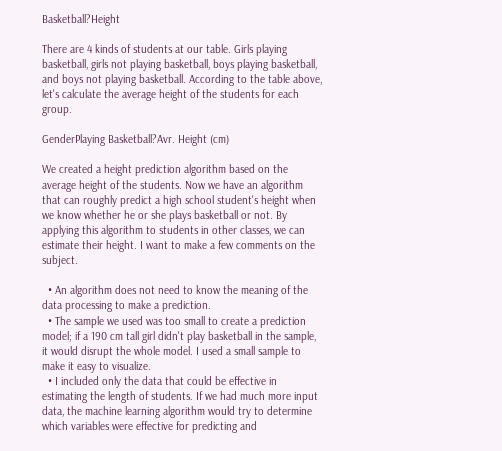Basketball?Height

There are 4 kinds of students at our table. Girls playing basketball, girls not playing basketball, boys playing basketball, and boys not playing basketball. According to the table above, let's calculate the average height of the students for each group.

GenderPlaying Basketball?Avr. Height (cm)

We created a height prediction algorithm based on the average height of the students. Now we have an algorithm that can roughly predict a high school student's height when we know whether he or she plays basketball or not. By applying this algorithm to students in other classes, we can estimate their height. I want to make a few comments on the subject.

  • An algorithm does not need to know the meaning of the data processing to make a prediction.
  • The sample we used was too small to create a prediction model; if a 190 cm tall girl didn't play basketball in the sample, it would disrupt the whole model. I used a small sample to make it easy to visualize.
  • I included only the data that could be effective in estimating the length of students. If we had much more input data, the machine learning algorithm would try to determine which variables were effective for predicting and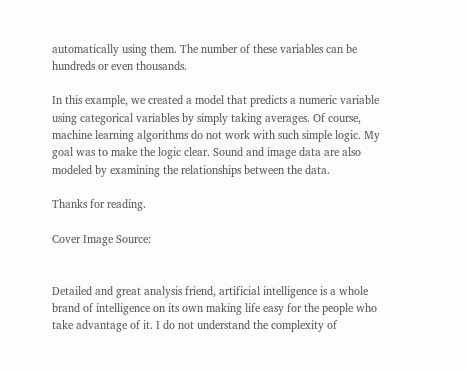automatically using them. The number of these variables can be hundreds or even thousands.

In this example, we created a model that predicts a numeric variable using categorical variables by simply taking averages. Of course, machine learning algorithms do not work with such simple logic. My goal was to make the logic clear. Sound and image data are also modeled by examining the relationships between the data.

Thanks for reading.

Cover Image Source:


Detailed and great analysis friend, artificial intelligence is a whole brand of intelligence on its own making life easy for the people who take advantage of it. I do not understand the complexity of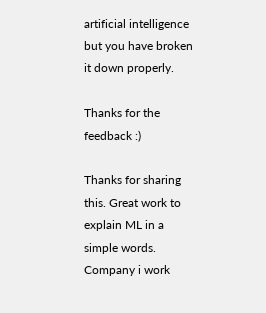artificial intelligence but you have broken it down properly.

Thanks for the feedback :)

Thanks for sharing this. Great work to explain ML in a simple words. Company i work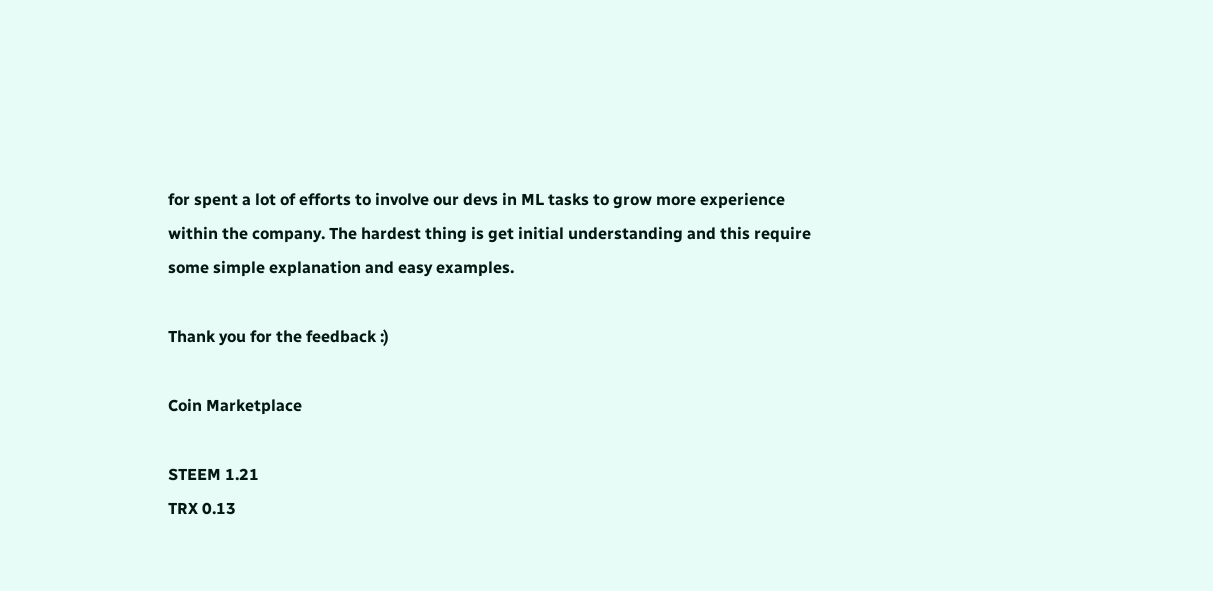for spent a lot of efforts to involve our devs in ML tasks to grow more experience within the company. The hardest thing is get initial understanding and this require some simple explanation and easy examples.

Thank you for the feedback :)

Coin Marketplace

STEEM 1.21
TRX 0.13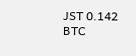JST 0.142
BTC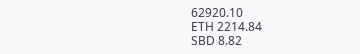62920.10
ETH 2214.84
SBD 8.82